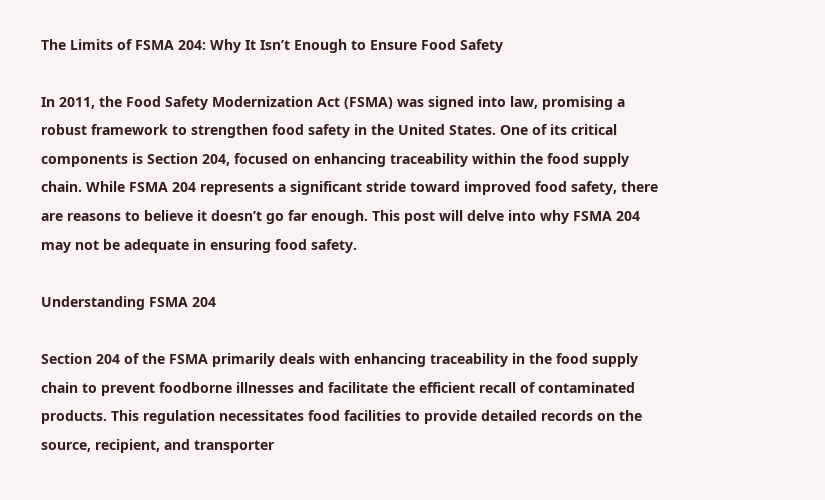The Limits of FSMA 204: Why It Isn’t Enough to Ensure Food Safety

In 2011, the Food Safety Modernization Act (FSMA) was signed into law, promising a robust framework to strengthen food safety in the United States. One of its critical components is Section 204, focused on enhancing traceability within the food supply chain. While FSMA 204 represents a significant stride toward improved food safety, there are reasons to believe it doesn’t go far enough. This post will delve into why FSMA 204 may not be adequate in ensuring food safety.

Understanding FSMA 204

Section 204 of the FSMA primarily deals with enhancing traceability in the food supply chain to prevent foodborne illnesses and facilitate the efficient recall of contaminated products. This regulation necessitates food facilities to provide detailed records on the source, recipient, and transporter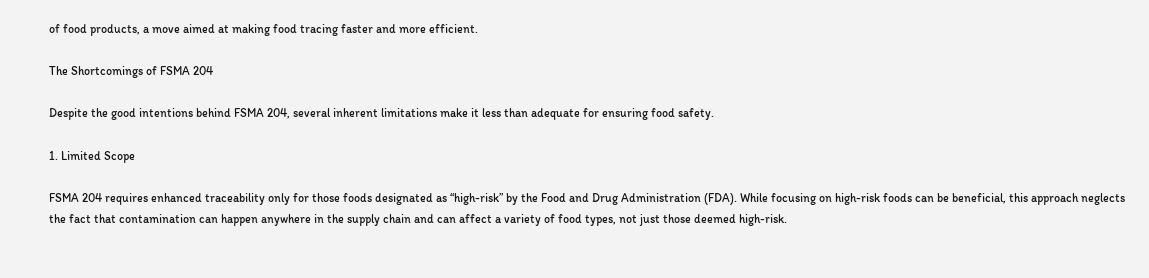of food products, a move aimed at making food tracing faster and more efficient.

The Shortcomings of FSMA 204

Despite the good intentions behind FSMA 204, several inherent limitations make it less than adequate for ensuring food safety.

1. Limited Scope

FSMA 204 requires enhanced traceability only for those foods designated as “high-risk” by the Food and Drug Administration (FDA). While focusing on high-risk foods can be beneficial, this approach neglects the fact that contamination can happen anywhere in the supply chain and can affect a variety of food types, not just those deemed high-risk.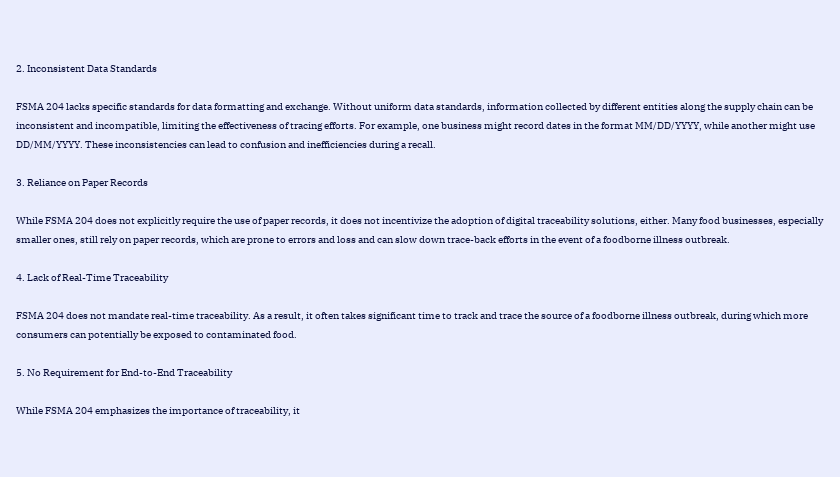2. Inconsistent Data Standards

FSMA 204 lacks specific standards for data formatting and exchange. Without uniform data standards, information collected by different entities along the supply chain can be inconsistent and incompatible, limiting the effectiveness of tracing efforts. For example, one business might record dates in the format MM/DD/YYYY, while another might use DD/MM/YYYY. These inconsistencies can lead to confusion and inefficiencies during a recall.

3. Reliance on Paper Records

While FSMA 204 does not explicitly require the use of paper records, it does not incentivize the adoption of digital traceability solutions, either. Many food businesses, especially smaller ones, still rely on paper records, which are prone to errors and loss and can slow down trace-back efforts in the event of a foodborne illness outbreak.

4. Lack of Real-Time Traceability

FSMA 204 does not mandate real-time traceability. As a result, it often takes significant time to track and trace the source of a foodborne illness outbreak, during which more consumers can potentially be exposed to contaminated food.

5. No Requirement for End-to-End Traceability

While FSMA 204 emphasizes the importance of traceability, it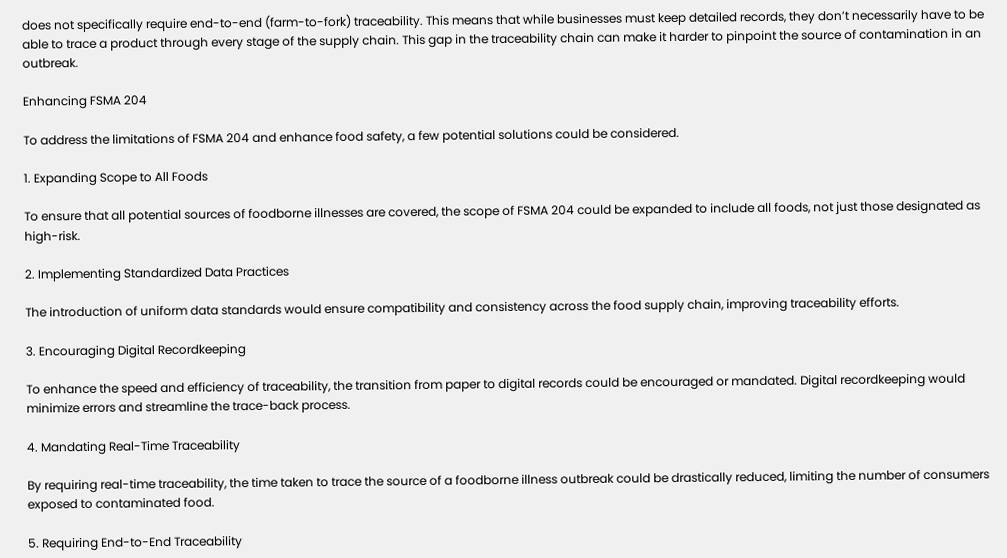does not specifically require end-to-end (farm-to-fork) traceability. This means that while businesses must keep detailed records, they don’t necessarily have to be able to trace a product through every stage of the supply chain. This gap in the traceability chain can make it harder to pinpoint the source of contamination in an outbreak.

Enhancing FSMA 204

To address the limitations of FSMA 204 and enhance food safety, a few potential solutions could be considered.

1. Expanding Scope to All Foods

To ensure that all potential sources of foodborne illnesses are covered, the scope of FSMA 204 could be expanded to include all foods, not just those designated as high-risk.

2. Implementing Standardized Data Practices

The introduction of uniform data standards would ensure compatibility and consistency across the food supply chain, improving traceability efforts.

3. Encouraging Digital Recordkeeping

To enhance the speed and efficiency of traceability, the transition from paper to digital records could be encouraged or mandated. Digital recordkeeping would minimize errors and streamline the trace-back process.

4. Mandating Real-Time Traceability

By requiring real-time traceability, the time taken to trace the source of a foodborne illness outbreak could be drastically reduced, limiting the number of consumers exposed to contaminated food.

5. Requiring End-to-End Traceability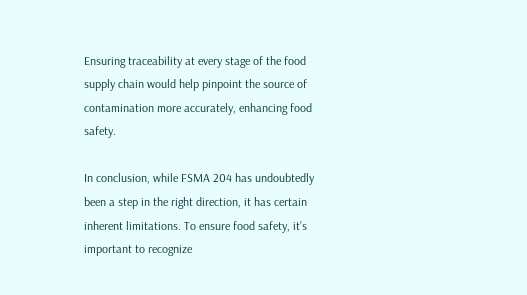Ensuring traceability at every stage of the food supply chain would help pinpoint the source of contamination more accurately, enhancing food safety.

In conclusion, while FSMA 204 has undoubtedly been a step in the right direction, it has certain inherent limitations. To ensure food safety, it’s important to recognize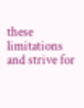these limitations and strive for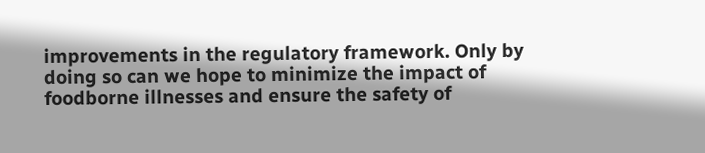improvements in the regulatory framework. Only by doing so can we hope to minimize the impact of foodborne illnesses and ensure the safety of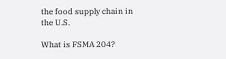the food supply chain in the U.S.

What is FSMA 204?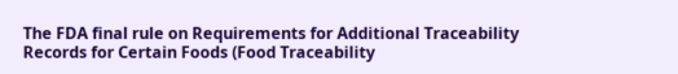The FDA final rule on Requirements for Additional Traceability Records for Certain Foods (Food Traceability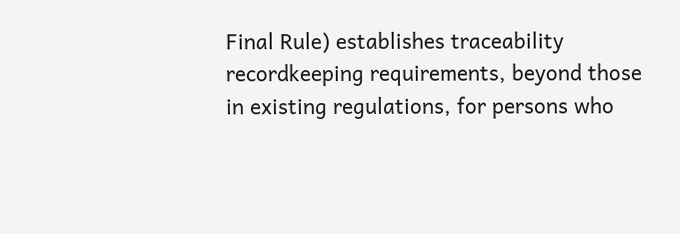Final Rule) establishes traceability recordkeeping requirements, beyond those in existing regulations, for persons who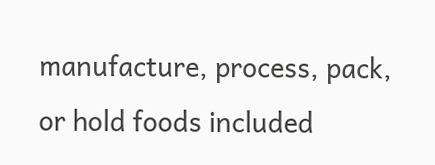manufacture, process, pack, or hold foods included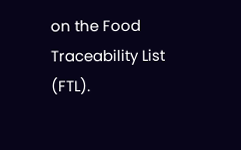on the Food Traceability List (FTL).